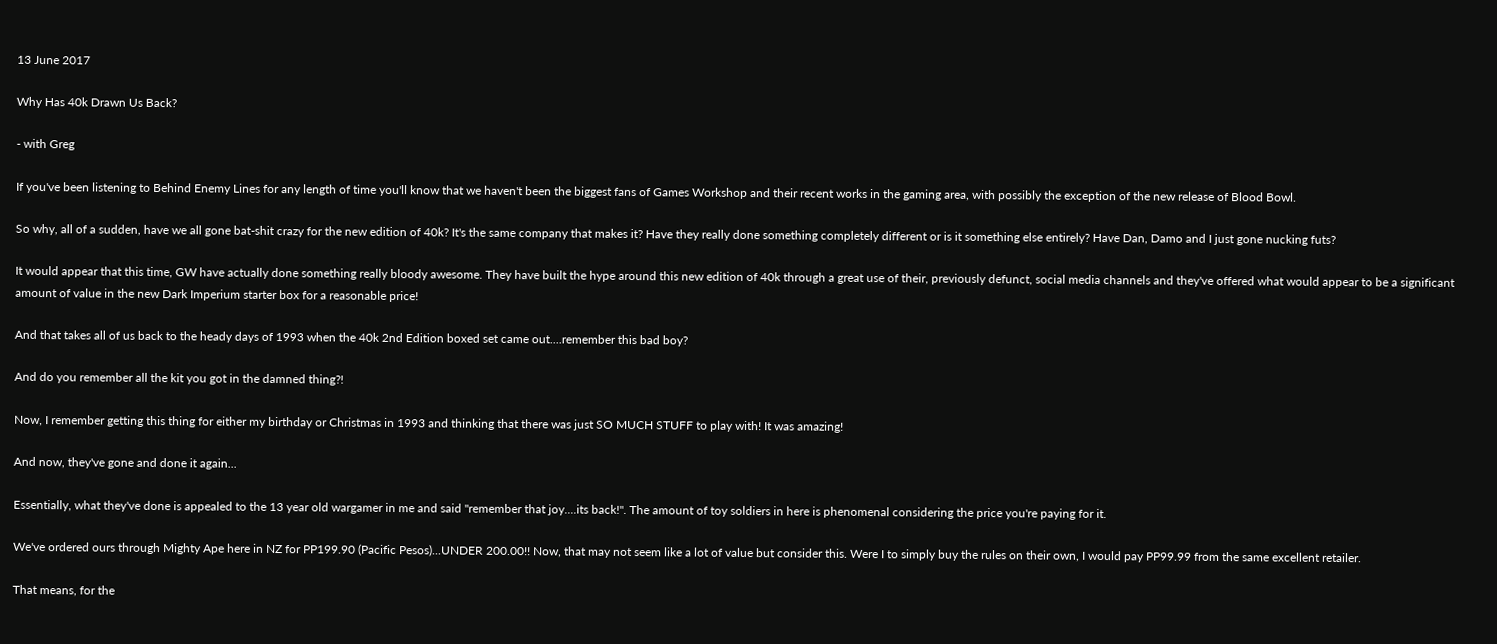13 June 2017

Why Has 40k Drawn Us Back?

- with Greg

If you've been listening to Behind Enemy Lines for any length of time you'll know that we haven't been the biggest fans of Games Workshop and their recent works in the gaming area, with possibly the exception of the new release of Blood Bowl.

So why, all of a sudden, have we all gone bat-shit crazy for the new edition of 40k? It's the same company that makes it? Have they really done something completely different or is it something else entirely? Have Dan, Damo and I just gone nucking futs?

It would appear that this time, GW have actually done something really bloody awesome. They have built the hype around this new edition of 40k through a great use of their, previously defunct, social media channels and they've offered what would appear to be a significant amount of value in the new Dark Imperium starter box for a reasonable price!

And that takes all of us back to the heady days of 1993 when the 40k 2nd Edition boxed set came out....remember this bad boy?

And do you remember all the kit you got in the damned thing?!

Now, I remember getting this thing for either my birthday or Christmas in 1993 and thinking that there was just SO MUCH STUFF to play with! It was amazing!

And now, they've gone and done it again...

Essentially, what they've done is appealed to the 13 year old wargamer in me and said "remember that joy....its back!". The amount of toy soldiers in here is phenomenal considering the price you're paying for it.

We've ordered ours through Mighty Ape here in NZ for PP199.90 (Pacific Pesos)...UNDER 200.00!! Now, that may not seem like a lot of value but consider this. Were I to simply buy the rules on their own, I would pay PP99.99 from the same excellent retailer.

That means, for the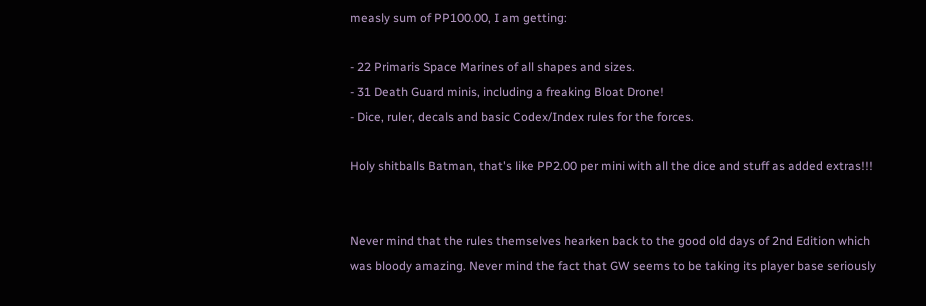measly sum of PP100.00, I am getting:

- 22 Primaris Space Marines of all shapes and sizes.
- 31 Death Guard minis, including a freaking Bloat Drone!
- Dice, ruler, decals and basic Codex/Index rules for the forces.

Holy shitballs Batman, that's like PP2.00 per mini with all the dice and stuff as added extras!!!


Never mind that the rules themselves hearken back to the good old days of 2nd Edition which was bloody amazing. Never mind the fact that GW seems to be taking its player base seriously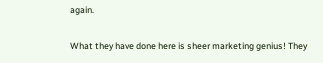again.

What they have done here is sheer marketing genius! They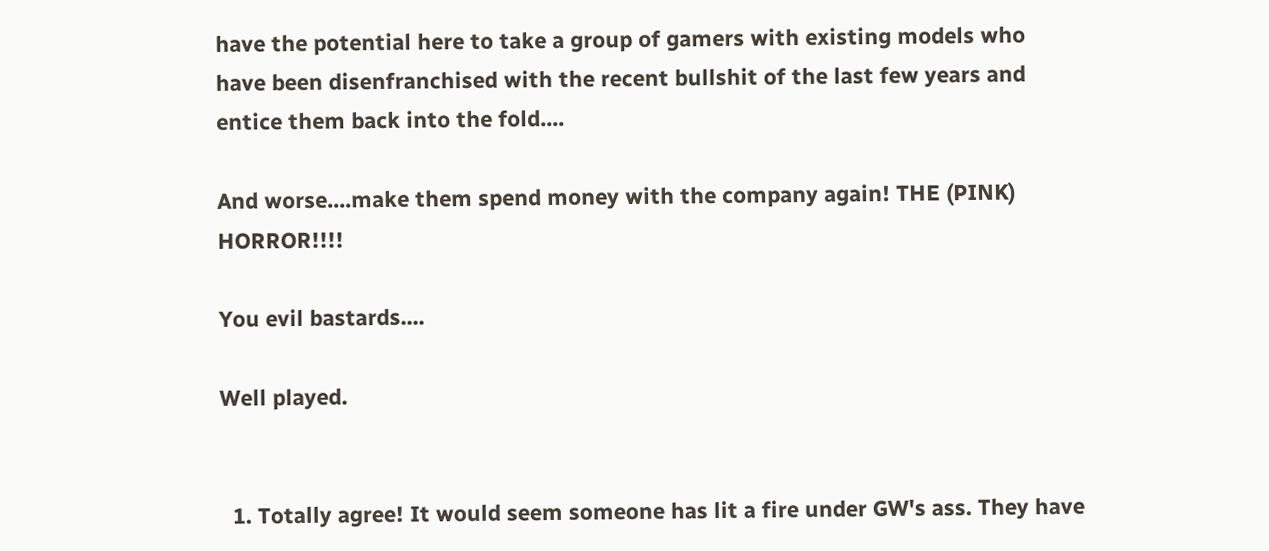have the potential here to take a group of gamers with existing models who have been disenfranchised with the recent bullshit of the last few years and entice them back into the fold....

And worse....make them spend money with the company again! THE (PINK) HORROR!!!!

You evil bastards....

Well played.


  1. Totally agree! It would seem someone has lit a fire under GW's ass. They have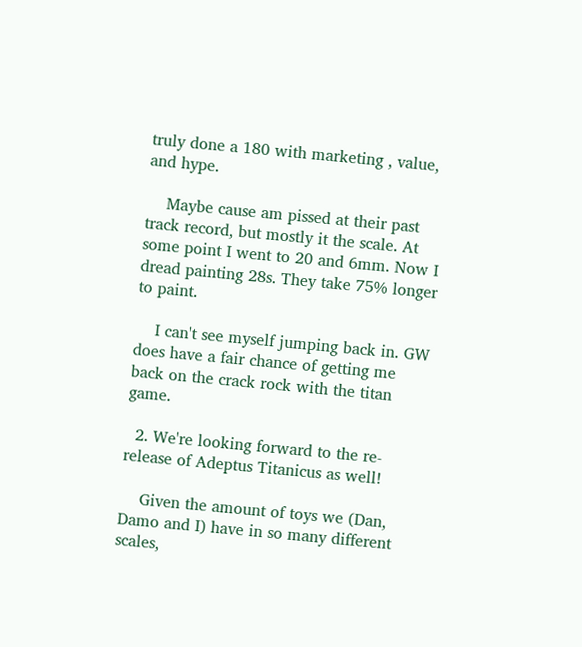truly done a 180 with marketing , value, and hype.

    Maybe cause am pissed at their past track record, but mostly it the scale. At some point I went to 20 and 6mm. Now I dread painting 28s. They take 75% longer to paint.

    I can't see myself jumping back in. GW does have a fair chance of getting me back on the crack rock with the titan game.

  2. We're looking forward to the re-release of Adeptus Titanicus as well!

    Given the amount of toys we (Dan, Damo and I) have in so many different scales,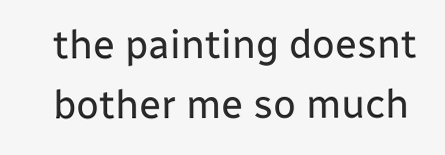the painting doesnt bother me so much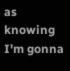as knowing I'm gonna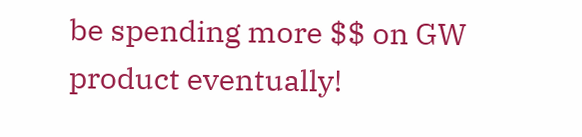be spending more $$ on GW product eventually!